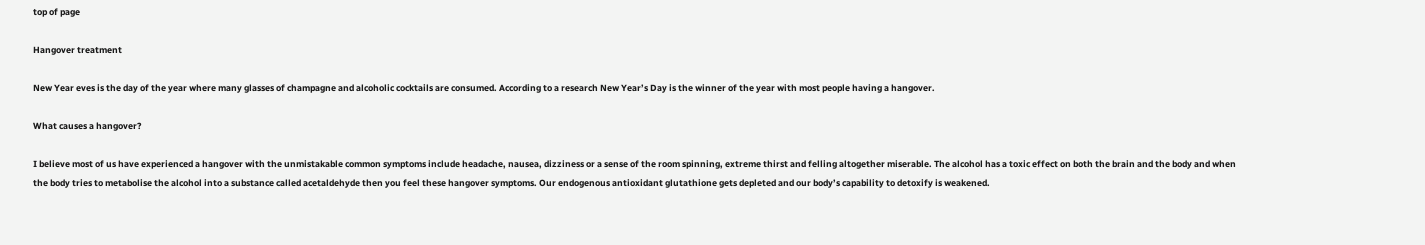top of page

Hangover treatment

New Year eves is the day of the year where many glasses of champagne and alcoholic cocktails are consumed. According to a research New Year’s Day is the winner of the year with most people having a hangover.

What causes a hangover?

I believe most of us have experienced a hangover with the unmistakable common symptoms include headache, nausea, dizziness or a sense of the room spinning, extreme thirst and felling altogether miserable. The alcohol has a toxic effect on both the brain and the body and when the body tries to metabolise the alcohol into a substance called acetaldehyde then you feel these hangover symptoms. Our endogenous antioxidant glutathione gets depleted and our body’s capability to detoxify is weakened.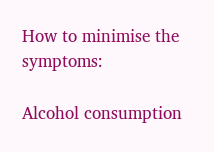How to minimise the symptoms:

Alcohol consumption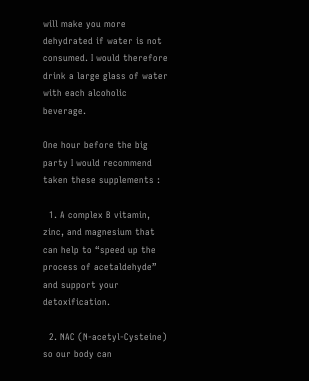will make you more dehydrated if water is not consumed. I would therefore drink a large glass of water with each alcoholic beverage.

One hour before the big party I would recommend taken these supplements :

  1. A complex B vitamin, zinc, and magnesium that can help to “speed up the process of acetaldehyde” and support your detoxification.

  2. NAC (N-acetyl-Cysteine) so our body can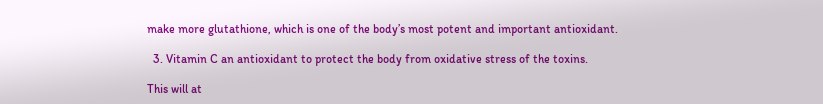make more glutathione, which is one of the body’s most potent and important antioxidant.

  3. Vitamin C an antioxidant to protect the body from oxidative stress of the toxins.

This will at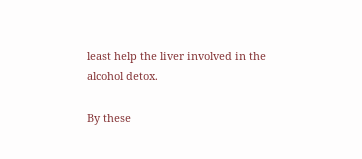least help the liver involved in the alcohol detox.

By these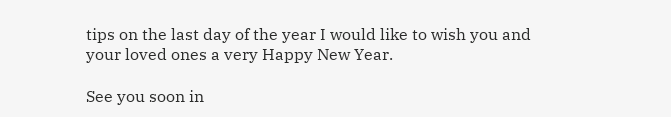tips on the last day of the year I would like to wish you and your loved ones a very Happy New Year.

See you soon in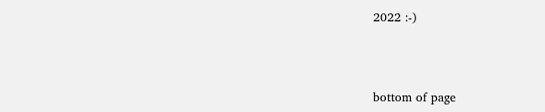2022 :-)



bottom of page